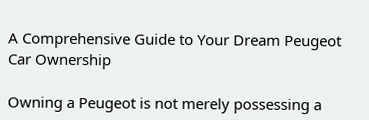A Comprehensive Guide to Your Dream Peugeot Car Ownership

Owning a Peugeot is not merely possessing a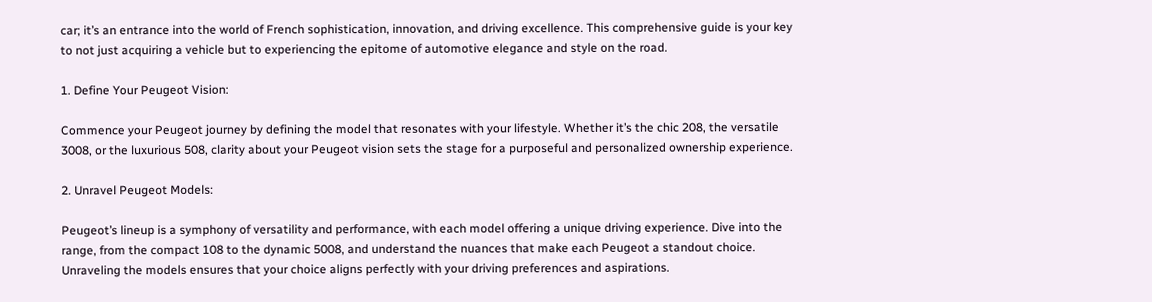car; it’s an entrance into the world of French sophistication, innovation, and driving excellence. This comprehensive guide is your key to not just acquiring a vehicle but to experiencing the epitome of automotive elegance and style on the road.

1. Define Your Peugeot Vision:

Commence your Peugeot journey by defining the model that resonates with your lifestyle. Whether it’s the chic 208, the versatile 3008, or the luxurious 508, clarity about your Peugeot vision sets the stage for a purposeful and personalized ownership experience.

2. Unravel Peugeot Models:

Peugeot’s lineup is a symphony of versatility and performance, with each model offering a unique driving experience. Dive into the range, from the compact 108 to the dynamic 5008, and understand the nuances that make each Peugeot a standout choice. Unraveling the models ensures that your choice aligns perfectly with your driving preferences and aspirations.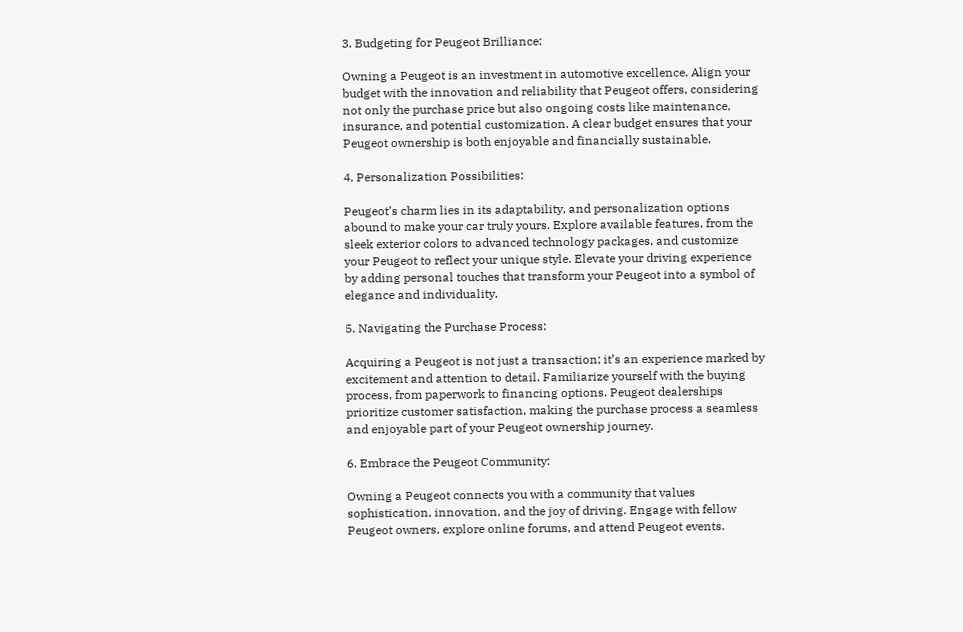3. Budgeting for Peugeot Brilliance:

Owning a Peugeot is an investment in automotive excellence. Align your budget with the innovation and reliability that Peugeot offers, considering not only the purchase price but also ongoing costs like maintenance, insurance, and potential customization. A clear budget ensures that your Peugeot ownership is both enjoyable and financially sustainable.

4. Personalization Possibilities:

Peugeot’s charm lies in its adaptability, and personalization options abound to make your car truly yours. Explore available features, from the sleek exterior colors to advanced technology packages, and customize your Peugeot to reflect your unique style. Elevate your driving experience by adding personal touches that transform your Peugeot into a symbol of elegance and individuality.

5. Navigating the Purchase Process:

Acquiring a Peugeot is not just a transaction; it’s an experience marked by excitement and attention to detail. Familiarize yourself with the buying process, from paperwork to financing options. Peugeot dealerships prioritize customer satisfaction, making the purchase process a seamless and enjoyable part of your Peugeot ownership journey.

6. Embrace the Peugeot Community:

Owning a Peugeot connects you with a community that values sophistication, innovation, and the joy of driving. Engage with fellow Peugeot owners, explore online forums, and attend Peugeot events.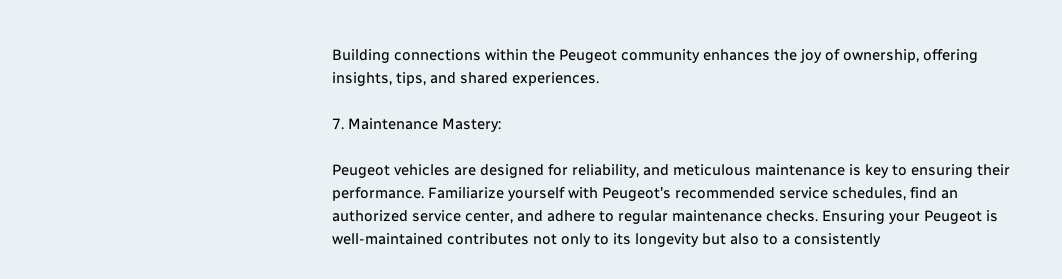Building connections within the Peugeot community enhances the joy of ownership, offering insights, tips, and shared experiences.

7. Maintenance Mastery:

Peugeot vehicles are designed for reliability, and meticulous maintenance is key to ensuring their performance. Familiarize yourself with Peugeot’s recommended service schedules, find an authorized service center, and adhere to regular maintenance checks. Ensuring your Peugeot is well-maintained contributes not only to its longevity but also to a consistently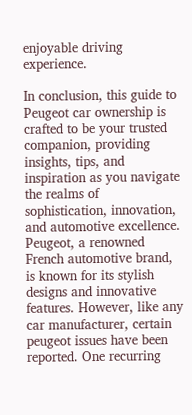enjoyable driving experience.

In conclusion, this guide to Peugeot car ownership is crafted to be your trusted companion, providing insights, tips, and inspiration as you navigate the realms of sophistication, innovation, and automotive excellence. Peugeot, a renowned French automotive brand, is known for its stylish designs and innovative features. However, like any car manufacturer, certain peugeot issues have been reported. One recurring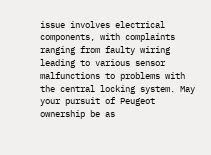issue involves electrical components, with complaints ranging from faulty wiring leading to various sensor malfunctions to problems with the central locking system. May your pursuit of Peugeot ownership be as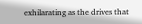exhilarating as the drives that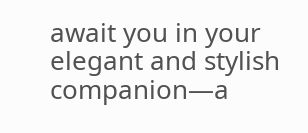await you in your elegant and stylish companion—a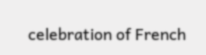celebration of French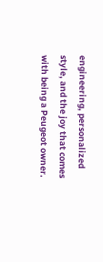engineering, personalized style, and the joy that comes with being a Peugeot owner.